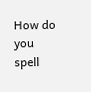How do you spell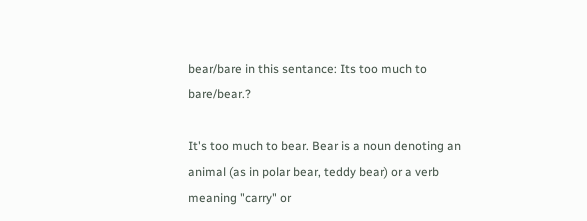bear/bare in this sentance: Its too much to bare/bear.?

It's too much to bear. Bear is a noun denoting an animal (as in polar bear, teddy bear) or a verb meaning "carry" or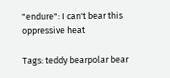"endure": I can't bear this oppressive heat

Tags: teddy bearpolar bear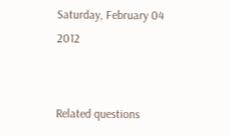Saturday, February 04 2012


Related questions